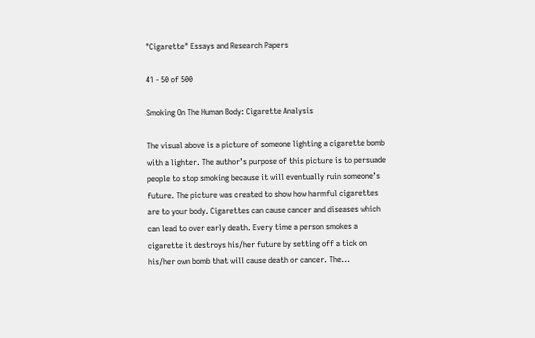"Cigarette" Essays and Research Papers

41 - 50 of 500

Smoking On The Human Body: Cigarette Analysis

The visual above is a picture of someone lighting a cigarette bomb with a lighter. The author’s purpose of this picture is to persuade people to stop smoking because it will eventually ruin someone’s future. The picture was created to show how harmful cigarettes are to your body. Cigarettes can cause cancer and diseases which can lead to over early death. Every time a person smokes a cigarette it destroys his/her future by setting off a tick on his/her own bomb that will cause death or cancer. The...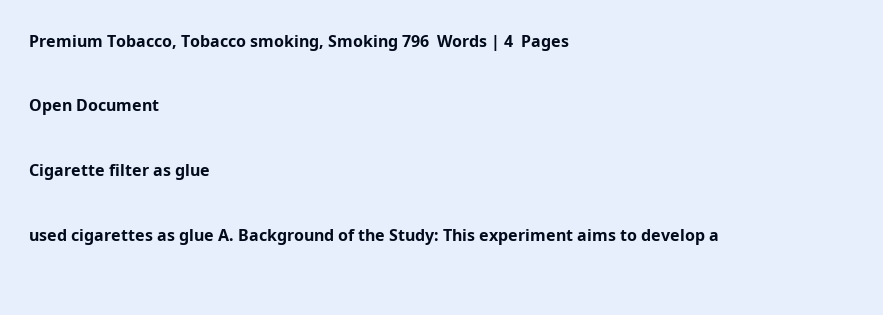Premium Tobacco, Tobacco smoking, Smoking 796  Words | 4  Pages

Open Document

Cigarette filter as glue

used cigarettes as glue A. Background of the Study: This experiment aims to develop a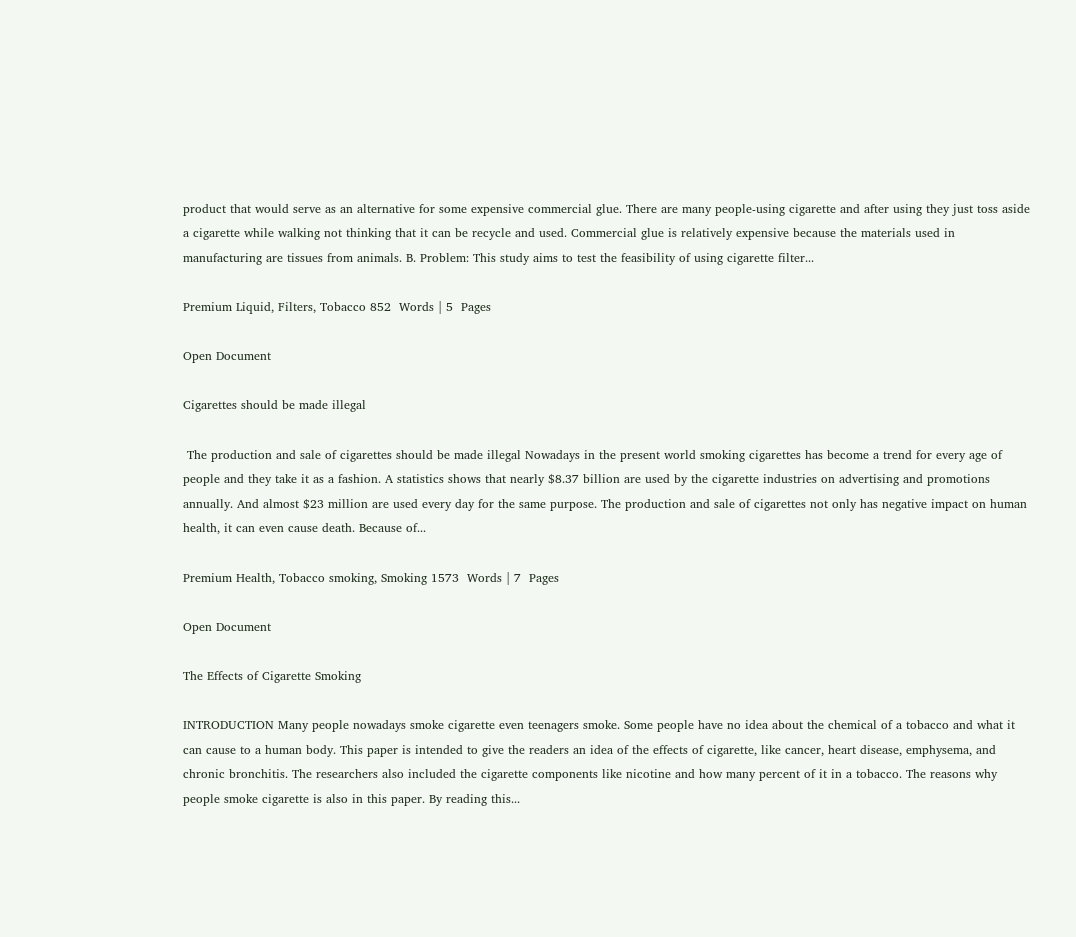product that would serve as an alternative for some expensive commercial glue. There are many people-using cigarette and after using they just toss aside a cigarette while walking not thinking that it can be recycle and used. Commercial glue is relatively expensive because the materials used in manufacturing are tissues from animals. B. Problem: This study aims to test the feasibility of using cigarette filter...

Premium Liquid, Filters, Tobacco 852  Words | 5  Pages

Open Document

Cigarettes should be made illegal

 The production and sale of cigarettes should be made illegal Nowadays in the present world smoking cigarettes has become a trend for every age of people and they take it as a fashion. A statistics shows that nearly $8.37 billion are used by the cigarette industries on advertising and promotions annually. And almost $23 million are used every day for the same purpose. The production and sale of cigarettes not only has negative impact on human health, it can even cause death. Because of...

Premium Health, Tobacco smoking, Smoking 1573  Words | 7  Pages

Open Document

The Effects of Cigarette Smoking

INTRODUCTION Many people nowadays smoke cigarette even teenagers smoke. Some people have no idea about the chemical of a tobacco and what it can cause to a human body. This paper is intended to give the readers an idea of the effects of cigarette, like cancer, heart disease, emphysema, and chronic bronchitis. The researchers also included the cigarette components like nicotine and how many percent of it in a tobacco. The reasons why people smoke cigarette is also in this paper. By reading this...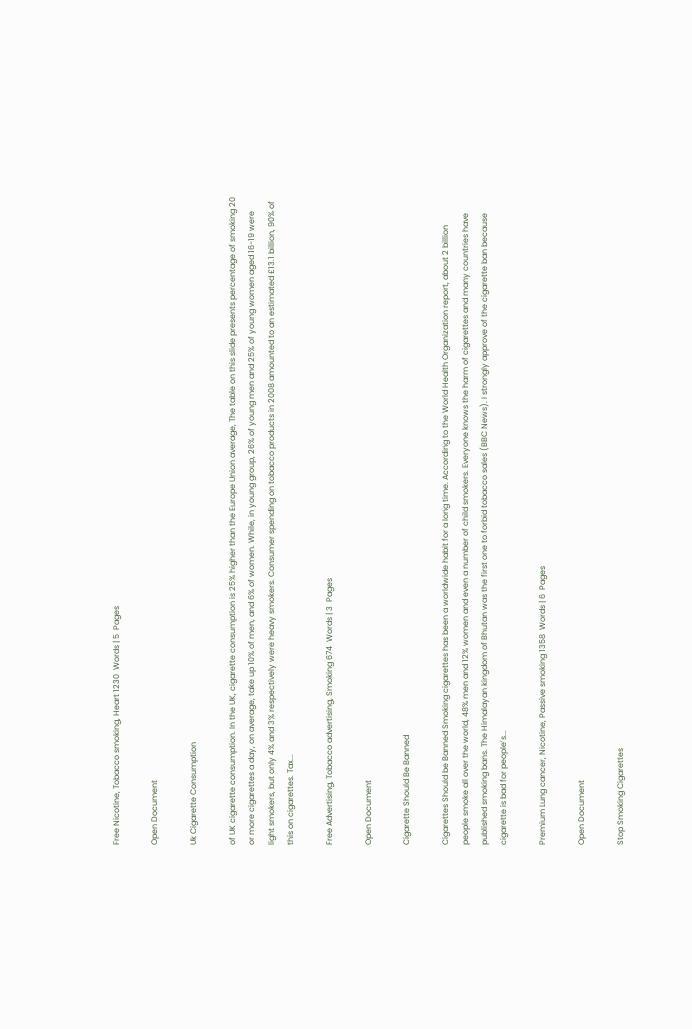Free Nicotine, Tobacco smoking, Heart 1230  Words | 5  Pages

Open Document

Uk Cigarette Consumption

of UK cigarette consumption. In the UK, cigarette consumption is 25% higher than the Europe Union average, The table on this slide presents percentage of smoking 20 or more cigarettes a day, on average, take up 10% of men, and 6% of women. While, in young group, 26% of young men and 25% of young women aged 16-19 were light smokers, but only 4% and 3% respectively were heavy smokers. Consumer spending on tobacco products in 2008 amounted to an estimated £13.1 billion, 90% of this on cigarettes. Tax...

Free Advertising, Tobacco advertising, Smoking 674  Words | 3  Pages

Open Document

Cigarette Should Be Banned

Cigarettes Should be Banned Smoking cigarettes has been a worldwide habit for a long time. According to the World Health Organization report, about 2 billion people smoke all over the world, 48% men and 12% women and even a number of child smokers. Everyone knows the harm of cigarettes and many countries have published smoking bans. The Himalayan kingdom of Bhutan was the first one to forbid tobacco sales (BBC News). I strongly approve of the cigarette ban because cigarette is bad for people’s...

Premium Lung cancer, Nicotine, Passive smoking 1358  Words | 6  Pages

Open Document

Stop Smoking Cigarettes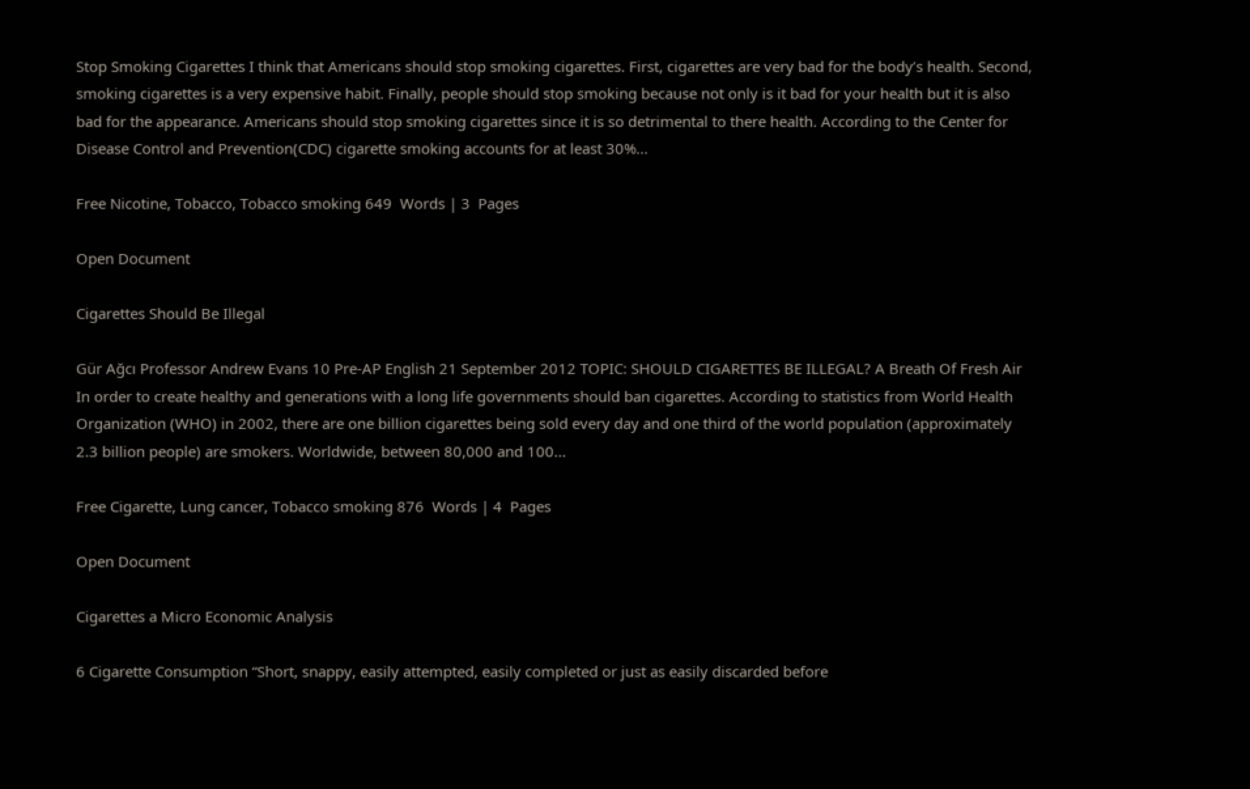Stop Smoking Cigarettes I think that Americans should stop smoking cigarettes. First, cigarettes are very bad for the body’s health. Second, smoking cigarettes is a very expensive habit. Finally, people should stop smoking because not only is it bad for your health but it is also bad for the appearance. Americans should stop smoking cigarettes since it is so detrimental to there health. According to the Center for Disease Control and Prevention(CDC) cigarette smoking accounts for at least 30%...

Free Nicotine, Tobacco, Tobacco smoking 649  Words | 3  Pages

Open Document

Cigarettes Should Be Illegal

Gür Ağcı Professor Andrew Evans 10 Pre-AP English 21 September 2012 TOPIC: SHOULD CIGARETTES BE ILLEGAL? A Breath Of Fresh Air In order to create healthy and generations with a long life governments should ban cigarettes. According to statistics from World Health Organization (WHO) in 2002, there are one billion cigarettes being sold every day and one third of the world population (approximately 2.3 billion people) are smokers. Worldwide, between 80,000 and 100...

Free Cigarette, Lung cancer, Tobacco smoking 876  Words | 4  Pages

Open Document

Cigarettes a Micro Economic Analysis

6 Cigarette Consumption “Short, snappy, easily attempted, easily completed or just as easily discarded before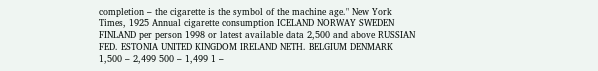completion – the cigarette is the symbol of the machine age." New York Times, 1925 Annual cigarette consumption ICELAND NORWAY SWEDEN FINLAND per person 1998 or latest available data 2,500 and above RUSSIAN FED. ESTONIA UNITED KINGDOM IRELAND NETH. BELGIUM DENMARK 1,500 – 2,499 500 – 1,499 1 –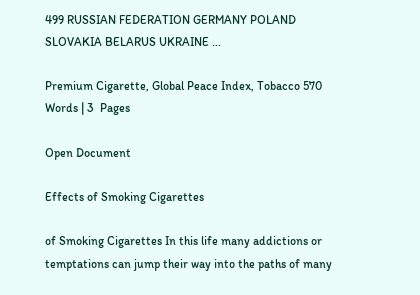499 RUSSIAN FEDERATION GERMANY POLAND SLOVAKIA BELARUS UKRAINE ...

Premium Cigarette, Global Peace Index, Tobacco 570  Words | 3  Pages

Open Document

Effects of Smoking Cigarettes

of Smoking Cigarettes In this life many addictions or temptations can jump their way into the paths of many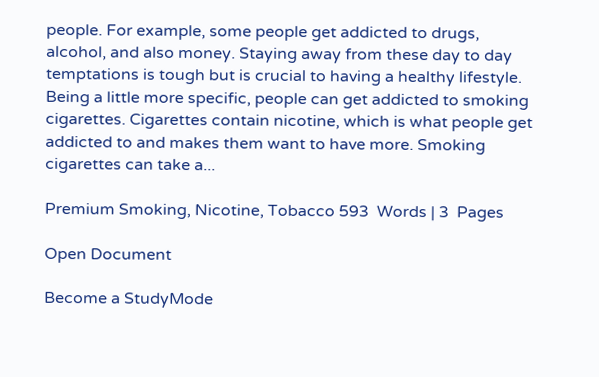people. For example, some people get addicted to drugs, alcohol, and also money. Staying away from these day to day temptations is tough but is crucial to having a healthy lifestyle. Being a little more specific, people can get addicted to smoking cigarettes. Cigarettes contain nicotine, which is what people get addicted to and makes them want to have more. Smoking cigarettes can take a...

Premium Smoking, Nicotine, Tobacco 593  Words | 3  Pages

Open Document

Become a StudyMode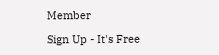Member

Sign Up - It's Free